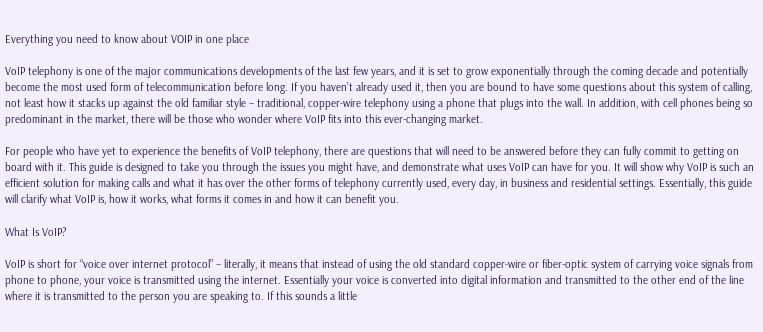Everything you need to know about VOIP in one place

VoIP telephony is one of the major communications developments of the last few years, and it is set to grow exponentially through the coming decade and potentially become the most used form of telecommunication before long. If you haven’t already used it, then you are bound to have some questions about this system of calling, not least how it stacks up against the old familiar style – traditional, copper-wire telephony using a phone that plugs into the wall. In addition, with cell phones being so predominant in the market, there will be those who wonder where VoIP fits into this ever-changing market.

For people who have yet to experience the benefits of VoIP telephony, there are questions that will need to be answered before they can fully commit to getting on board with it. This guide is designed to take you through the issues you might have, and demonstrate what uses VoIP can have for you. It will show why VoIP is such an efficient solution for making calls and what it has over the other forms of telephony currently used, every day, in business and residential settings. Essentially, this guide will clarify what VoIP is, how it works, what forms it comes in and how it can benefit you.

What Is VoIP?

VoIP is short for “voice over internet protocol” – literally, it means that instead of using the old standard copper-wire or fiber-optic system of carrying voice signals from phone to phone, your voice is transmitted using the internet. Essentially your voice is converted into digital information and transmitted to the other end of the line where it is transmitted to the person you are speaking to. If this sounds a little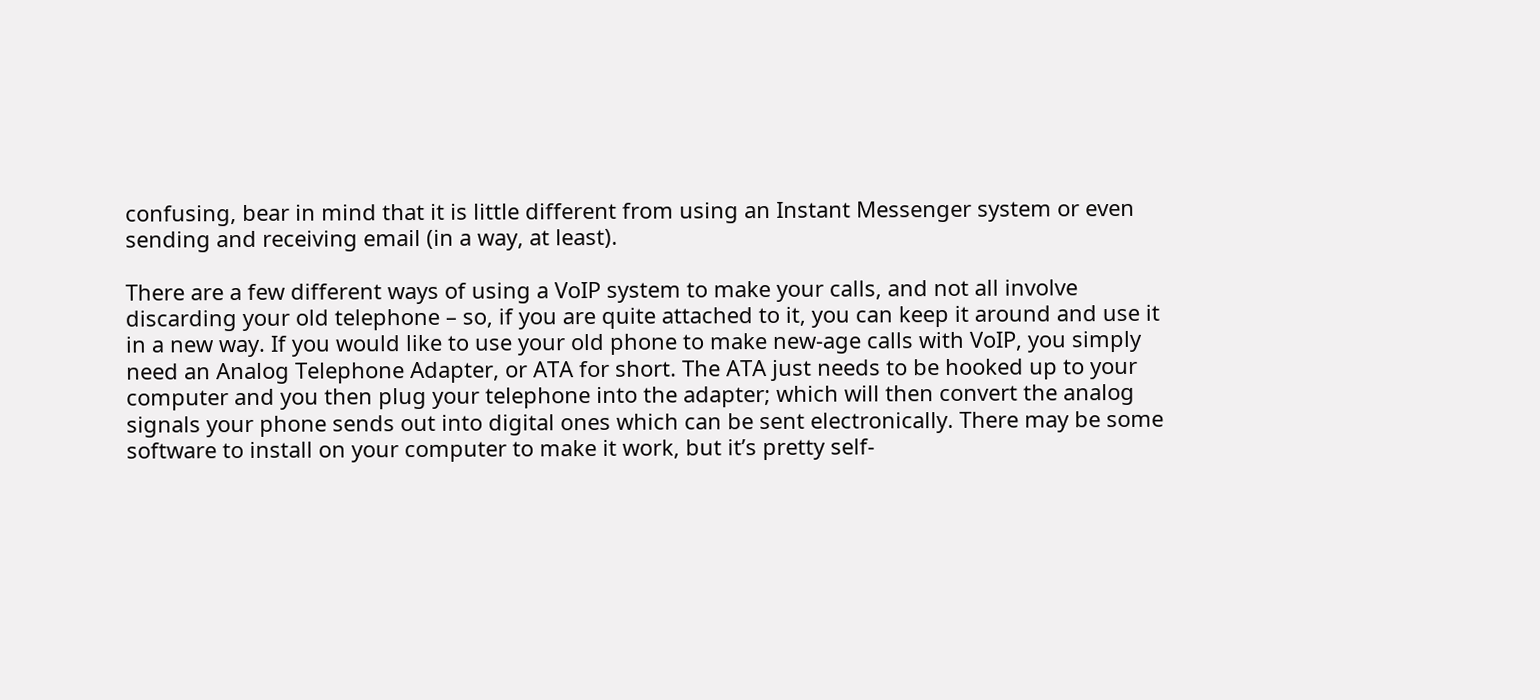confusing, bear in mind that it is little different from using an Instant Messenger system or even sending and receiving email (in a way, at least).

There are a few different ways of using a VoIP system to make your calls, and not all involve discarding your old telephone – so, if you are quite attached to it, you can keep it around and use it in a new way. If you would like to use your old phone to make new-age calls with VoIP, you simply need an Analog Telephone Adapter, or ATA for short. The ATA just needs to be hooked up to your computer and you then plug your telephone into the adapter; which will then convert the analog signals your phone sends out into digital ones which can be sent electronically. There may be some software to install on your computer to make it work, but it’s pretty self-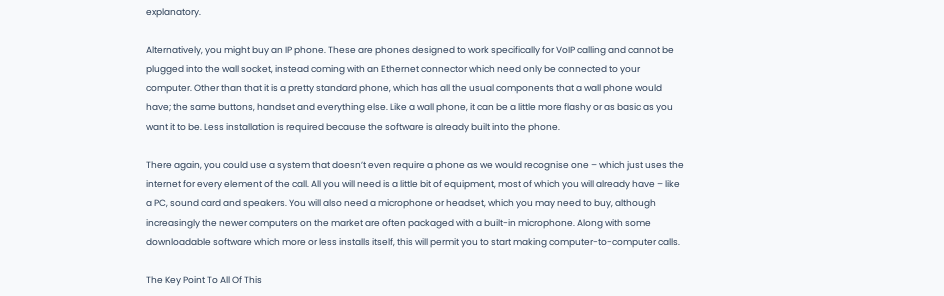explanatory.

Alternatively, you might buy an IP phone. These are phones designed to work specifically for VoIP calling and cannot be plugged into the wall socket, instead coming with an Ethernet connector which need only be connected to your computer. Other than that it is a pretty standard phone, which has all the usual components that a wall phone would have; the same buttons, handset and everything else. Like a wall phone, it can be a little more flashy or as basic as you want it to be. Less installation is required because the software is already built into the phone.

There again, you could use a system that doesn’t even require a phone as we would recognise one – which just uses the internet for every element of the call. All you will need is a little bit of equipment, most of which you will already have – like a PC, sound card and speakers. You will also need a microphone or headset, which you may need to buy, although increasingly the newer computers on the market are often packaged with a built-in microphone. Along with some downloadable software which more or less installs itself, this will permit you to start making computer-to-computer calls.

The Key Point To All Of This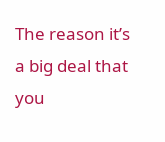The reason it’s a big deal that you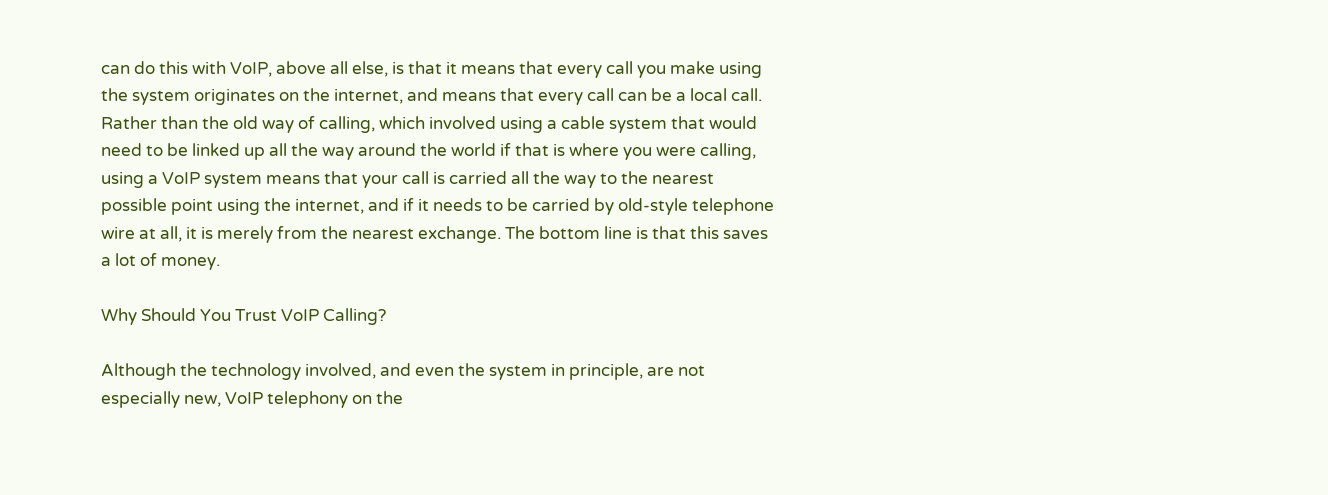can do this with VoIP, above all else, is that it means that every call you make using the system originates on the internet, and means that every call can be a local call. Rather than the old way of calling, which involved using a cable system that would need to be linked up all the way around the world if that is where you were calling, using a VoIP system means that your call is carried all the way to the nearest possible point using the internet, and if it needs to be carried by old-style telephone wire at all, it is merely from the nearest exchange. The bottom line is that this saves a lot of money.

Why Should You Trust VoIP Calling?

Although the technology involved, and even the system in principle, are not especially new, VoIP telephony on the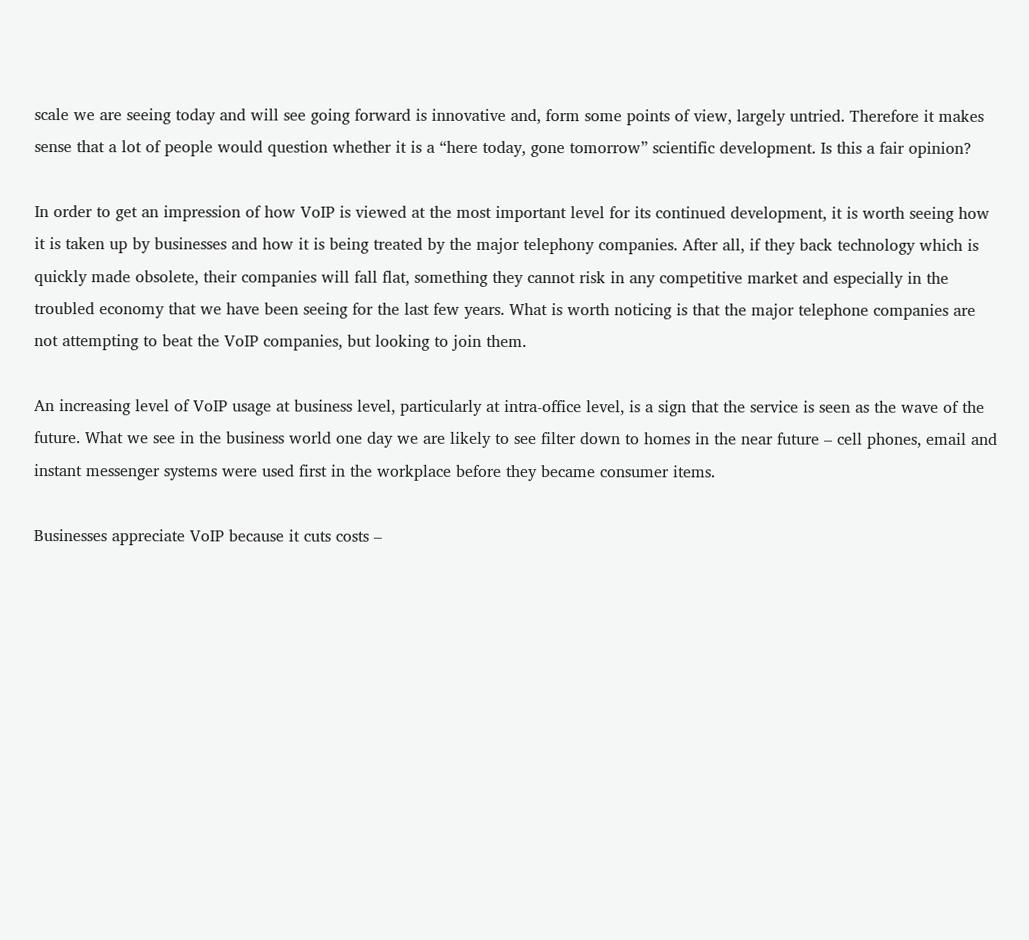scale we are seeing today and will see going forward is innovative and, form some points of view, largely untried. Therefore it makes sense that a lot of people would question whether it is a “here today, gone tomorrow” scientific development. Is this a fair opinion?

In order to get an impression of how VoIP is viewed at the most important level for its continued development, it is worth seeing how it is taken up by businesses and how it is being treated by the major telephony companies. After all, if they back technology which is quickly made obsolete, their companies will fall flat, something they cannot risk in any competitive market and especially in the troubled economy that we have been seeing for the last few years. What is worth noticing is that the major telephone companies are not attempting to beat the VoIP companies, but looking to join them.

An increasing level of VoIP usage at business level, particularly at intra-office level, is a sign that the service is seen as the wave of the future. What we see in the business world one day we are likely to see filter down to homes in the near future – cell phones, email and instant messenger systems were used first in the workplace before they became consumer items.

Businesses appreciate VoIP because it cuts costs –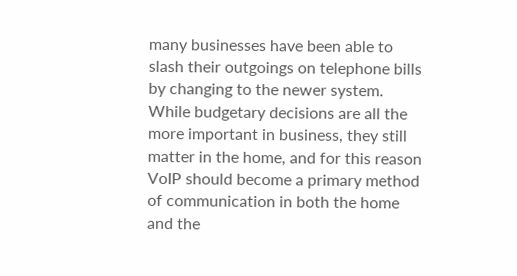many businesses have been able to slash their outgoings on telephone bills by changing to the newer system. While budgetary decisions are all the more important in business, they still matter in the home, and for this reason VoIP should become a primary method of communication in both the home and the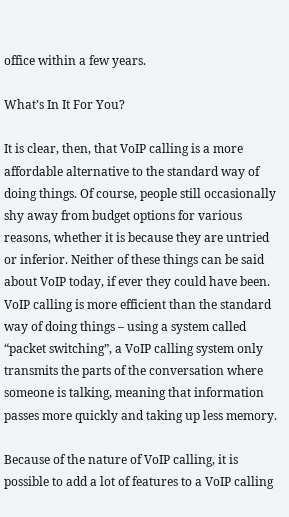office within a few years.

What’s In It For You?

It is clear, then, that VoIP calling is a more affordable alternative to the standard way of doing things. Of course, people still occasionally shy away from budget options for various reasons, whether it is because they are untried or inferior. Neither of these things can be said about VoIP today, if ever they could have been. VoIP calling is more efficient than the standard way of doing things – using a system called “packet switching”, a VoIP calling system only transmits the parts of the conversation where someone is talking, meaning that information passes more quickly and taking up less memory.

Because of the nature of VoIP calling, it is possible to add a lot of features to a VoIP calling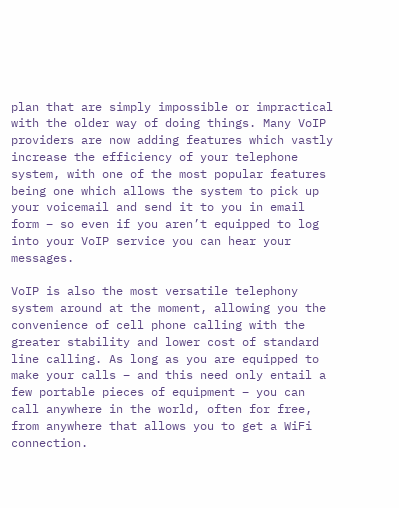plan that are simply impossible or impractical with the older way of doing things. Many VoIP providers are now adding features which vastly increase the efficiency of your telephone system, with one of the most popular features being one which allows the system to pick up your voicemail and send it to you in email form – so even if you aren’t equipped to log into your VoIP service you can hear your messages.

VoIP is also the most versatile telephony system around at the moment, allowing you the convenience of cell phone calling with the greater stability and lower cost of standard line calling. As long as you are equipped to make your calls – and this need only entail a few portable pieces of equipment – you can call anywhere in the world, often for free, from anywhere that allows you to get a WiFi connection.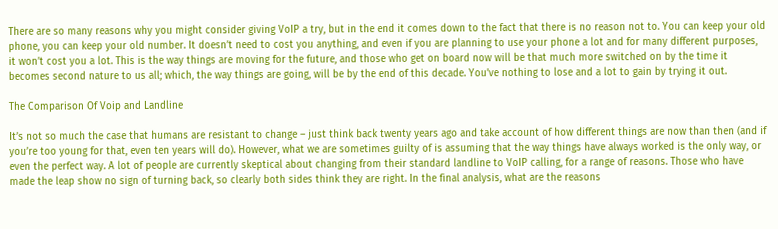There are so many reasons why you might consider giving VoIP a try, but in the end it comes down to the fact that there is no reason not to. You can keep your old phone, you can keep your old number. It doesn’t need to cost you anything, and even if you are planning to use your phone a lot and for many different purposes, it won’t cost you a lot. This is the way things are moving for the future, and those who get on board now will be that much more switched on by the time it becomes second nature to us all; which, the way things are going, will be by the end of this decade. You’ve nothing to lose and a lot to gain by trying it out.

The Comparison Of Voip and Landline

It’s not so much the case that humans are resistant to change – just think back twenty years ago and take account of how different things are now than then (and if you’re too young for that, even ten years will do). However, what we are sometimes guilty of is assuming that the way things have always worked is the only way, or even the perfect way. A lot of people are currently skeptical about changing from their standard landline to VoIP calling, for a range of reasons. Those who have made the leap show no sign of turning back, so clearly both sides think they are right. In the final analysis, what are the reasons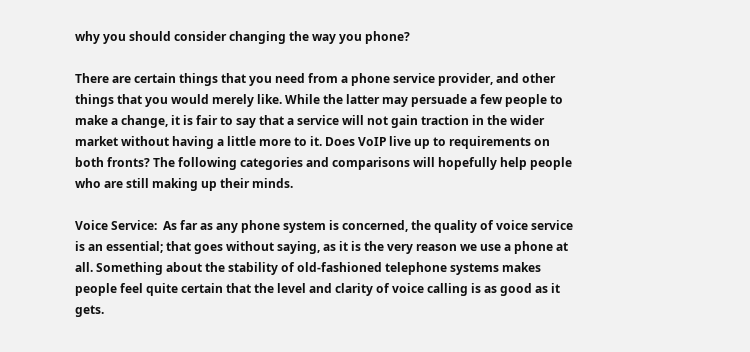why you should consider changing the way you phone?

There are certain things that you need from a phone service provider, and other things that you would merely like. While the latter may persuade a few people to make a change, it is fair to say that a service will not gain traction in the wider market without having a little more to it. Does VoIP live up to requirements on both fronts? The following categories and comparisons will hopefully help people who are still making up their minds.

Voice Service:  As far as any phone system is concerned, the quality of voice service is an essential; that goes without saying, as it is the very reason we use a phone at all. Something about the stability of old-fashioned telephone systems makes people feel quite certain that the level and clarity of voice calling is as good as it gets.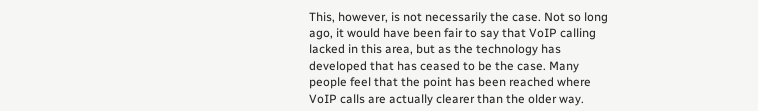This, however, is not necessarily the case. Not so long ago, it would have been fair to say that VoIP calling lacked in this area, but as the technology has developed that has ceased to be the case. Many people feel that the point has been reached where VoIP calls are actually clearer than the older way.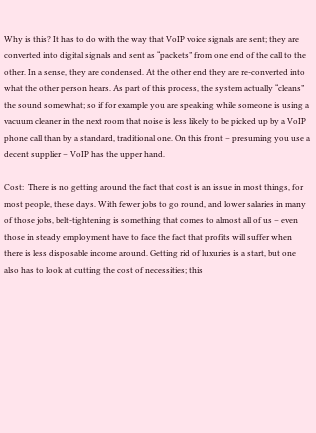Why is this? It has to do with the way that VoIP voice signals are sent; they are converted into digital signals and sent as “packets” from one end of the call to the other. In a sense, they are condensed. At the other end they are re-converted into what the other person hears. As part of this process, the system actually “cleans” the sound somewhat; so if for example you are speaking while someone is using a vacuum cleaner in the next room that noise is less likely to be picked up by a VoIP phone call than by a standard, traditional one. On this front – presuming you use a decent supplier – VoIP has the upper hand.

Cost:  There is no getting around the fact that cost is an issue in most things, for most people, these days. With fewer jobs to go round, and lower salaries in many of those jobs, belt-tightening is something that comes to almost all of us – even those in steady employment have to face the fact that profits will suffer when there is less disposable income around. Getting rid of luxuries is a start, but one also has to look at cutting the cost of necessities; this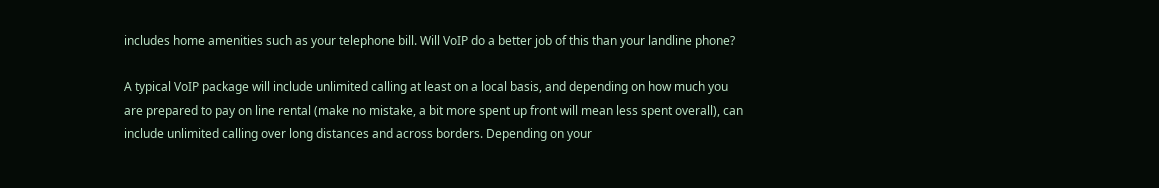includes home amenities such as your telephone bill. Will VoIP do a better job of this than your landline phone?

A typical VoIP package will include unlimited calling at least on a local basis, and depending on how much you are prepared to pay on line rental (make no mistake, a bit more spent up front will mean less spent overall), can include unlimited calling over long distances and across borders. Depending on your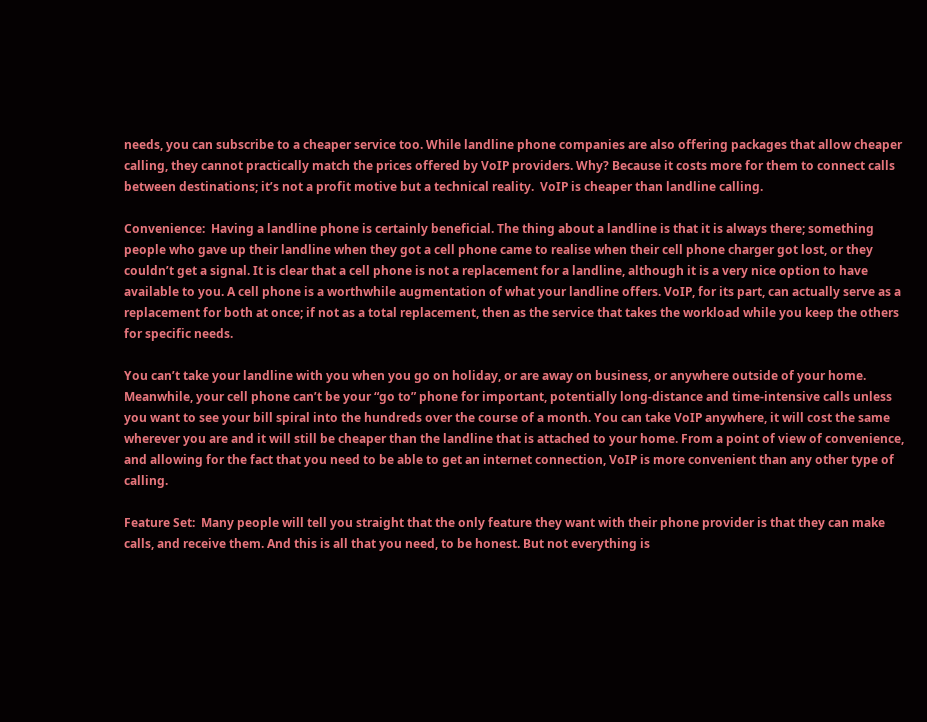needs, you can subscribe to a cheaper service too. While landline phone companies are also offering packages that allow cheaper calling, they cannot practically match the prices offered by VoIP providers. Why? Because it costs more for them to connect calls between destinations; it’s not a profit motive but a technical reality.  VoIP is cheaper than landline calling.

Convenience:  Having a landline phone is certainly beneficial. The thing about a landline is that it is always there; something people who gave up their landline when they got a cell phone came to realise when their cell phone charger got lost, or they couldn’t get a signal. It is clear that a cell phone is not a replacement for a landline, although it is a very nice option to have available to you. A cell phone is a worthwhile augmentation of what your landline offers. VoIP, for its part, can actually serve as a replacement for both at once; if not as a total replacement, then as the service that takes the workload while you keep the others for specific needs.

You can’t take your landline with you when you go on holiday, or are away on business, or anywhere outside of your home. Meanwhile, your cell phone can’t be your “go to” phone for important, potentially long-distance and time-intensive calls unless you want to see your bill spiral into the hundreds over the course of a month. You can take VoIP anywhere, it will cost the same wherever you are and it will still be cheaper than the landline that is attached to your home. From a point of view of convenience, and allowing for the fact that you need to be able to get an internet connection, VoIP is more convenient than any other type of calling.

Feature Set:  Many people will tell you straight that the only feature they want with their phone provider is that they can make calls, and receive them. And this is all that you need, to be honest. But not everything is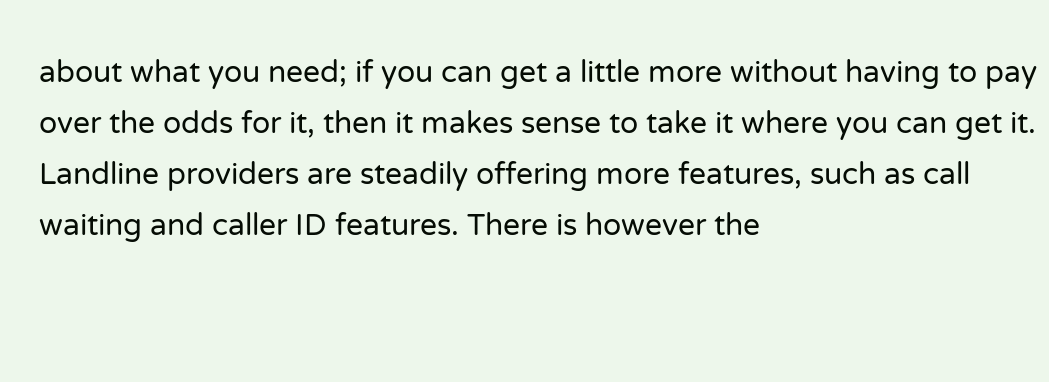about what you need; if you can get a little more without having to pay over the odds for it, then it makes sense to take it where you can get it. Landline providers are steadily offering more features, such as call waiting and caller ID features. There is however the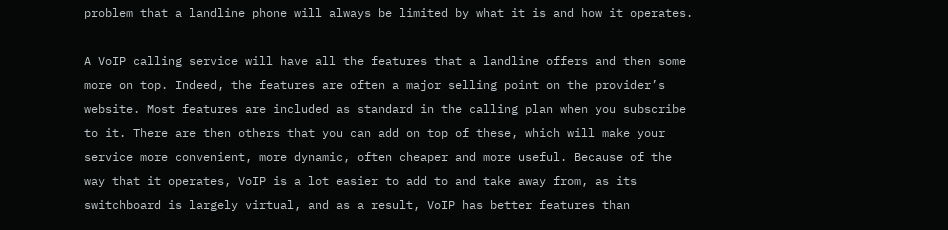problem that a landline phone will always be limited by what it is and how it operates.

A VoIP calling service will have all the features that a landline offers and then some more on top. Indeed, the features are often a major selling point on the provider’s website. Most features are included as standard in the calling plan when you subscribe to it. There are then others that you can add on top of these, which will make your service more convenient, more dynamic, often cheaper and more useful. Because of the way that it operates, VoIP is a lot easier to add to and take away from, as its switchboard is largely virtual, and as a result, VoIP has better features than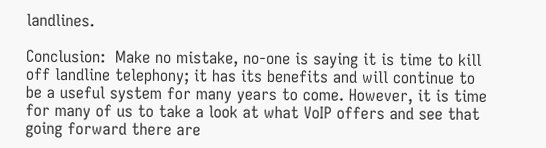landlines.

Conclusion:  Make no mistake, no-one is saying it is time to kill off landline telephony; it has its benefits and will continue to be a useful system for many years to come. However, it is time for many of us to take a look at what VoIP offers and see that going forward there are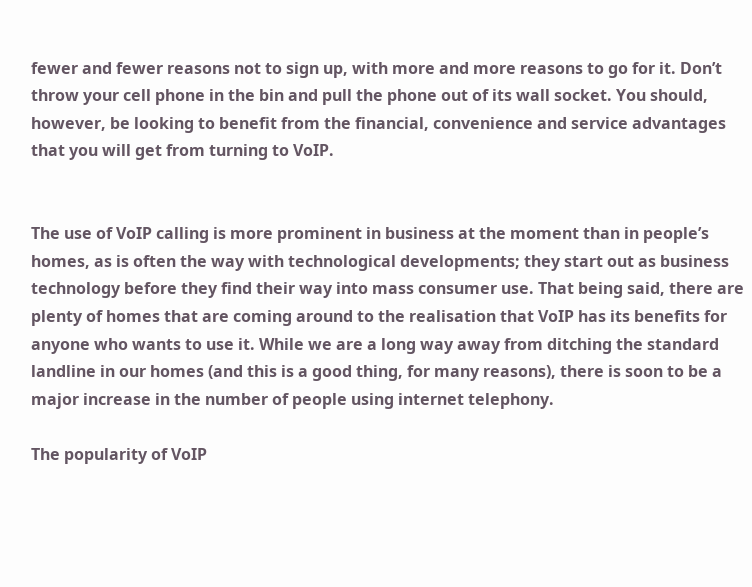fewer and fewer reasons not to sign up, with more and more reasons to go for it. Don’t throw your cell phone in the bin and pull the phone out of its wall socket. You should, however, be looking to benefit from the financial, convenience and service advantages that you will get from turning to VoIP.


The use of VoIP calling is more prominent in business at the moment than in people’s homes, as is often the way with technological developments; they start out as business technology before they find their way into mass consumer use. That being said, there are plenty of homes that are coming around to the realisation that VoIP has its benefits for anyone who wants to use it. While we are a long way away from ditching the standard landline in our homes (and this is a good thing, for many reasons), there is soon to be a major increase in the number of people using internet telephony.

The popularity of VoIP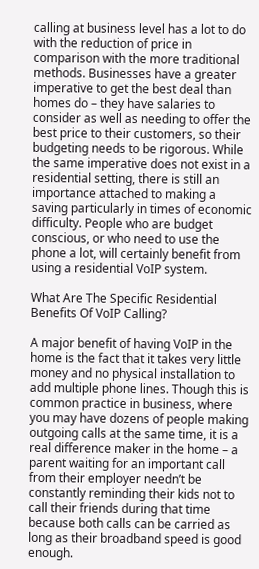calling at business level has a lot to do with the reduction of price in comparison with the more traditional methods. Businesses have a greater imperative to get the best deal than homes do – they have salaries to consider as well as needing to offer the best price to their customers, so their budgeting needs to be rigorous. While the same imperative does not exist in a residential setting, there is still an importance attached to making a saving particularly in times of economic difficulty. People who are budget conscious, or who need to use the phone a lot, will certainly benefit from using a residential VoIP system.

What Are The Specific Residential Benefits Of VoIP Calling?

A major benefit of having VoIP in the home is the fact that it takes very little money and no physical installation to add multiple phone lines. Though this is common practice in business, where you may have dozens of people making outgoing calls at the same time, it is a real difference maker in the home – a parent waiting for an important call from their employer needn’t be constantly reminding their kids not to call their friends during that time because both calls can be carried as long as their broadband speed is good enough.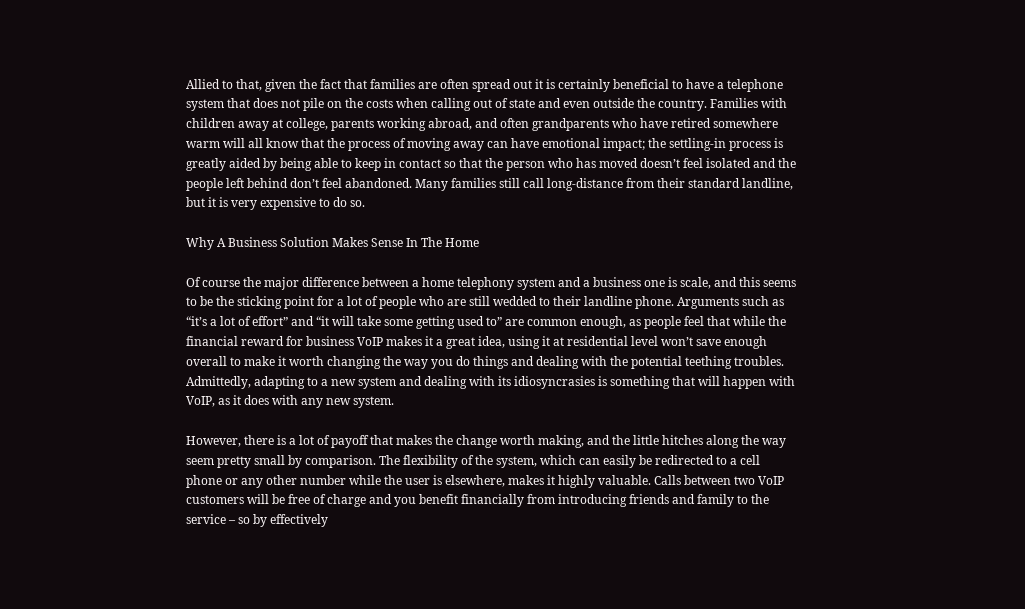Allied to that, given the fact that families are often spread out it is certainly beneficial to have a telephone system that does not pile on the costs when calling out of state and even outside the country. Families with children away at college, parents working abroad, and often grandparents who have retired somewhere warm will all know that the process of moving away can have emotional impact; the settling-in process is greatly aided by being able to keep in contact so that the person who has moved doesn’t feel isolated and the people left behind don’t feel abandoned. Many families still call long-distance from their standard landline, but it is very expensive to do so.

Why A Business Solution Makes Sense In The Home

Of course the major difference between a home telephony system and a business one is scale, and this seems to be the sticking point for a lot of people who are still wedded to their landline phone. Arguments such as “it’s a lot of effort” and “it will take some getting used to” are common enough, as people feel that while the financial reward for business VoIP makes it a great idea, using it at residential level won’t save enough overall to make it worth changing the way you do things and dealing with the potential teething troubles. Admittedly, adapting to a new system and dealing with its idiosyncrasies is something that will happen with VoIP, as it does with any new system.

However, there is a lot of payoff that makes the change worth making, and the little hitches along the way seem pretty small by comparison. The flexibility of the system, which can easily be redirected to a cell phone or any other number while the user is elsewhere, makes it highly valuable. Calls between two VoIP customers will be free of charge and you benefit financially from introducing friends and family to the service – so by effectively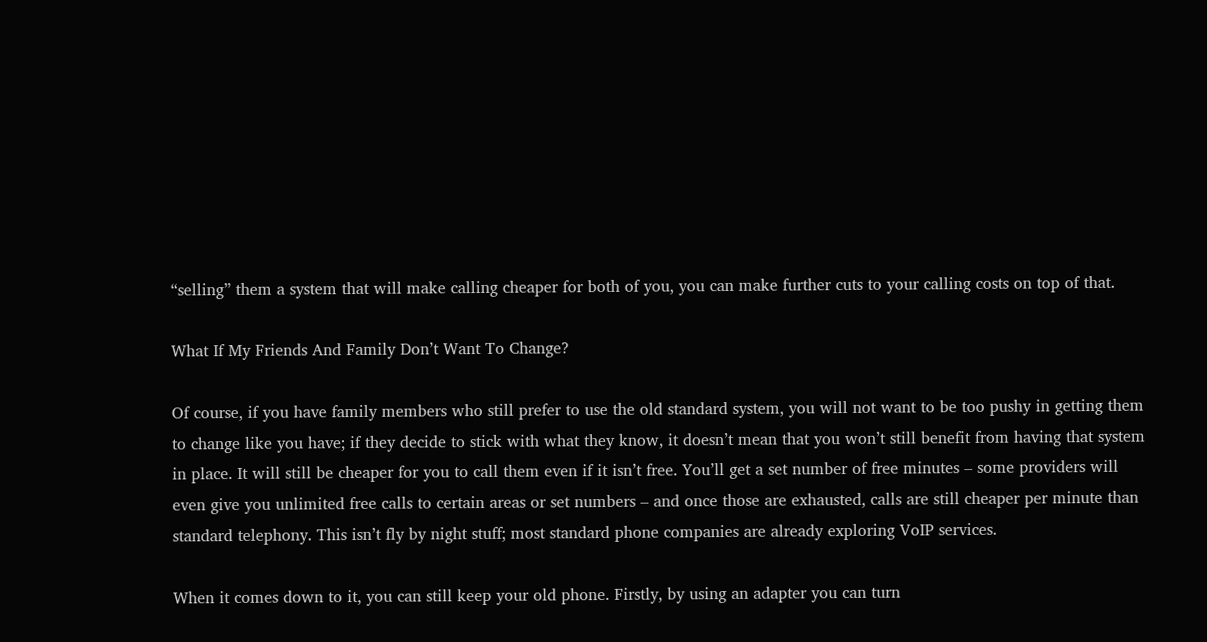“selling” them a system that will make calling cheaper for both of you, you can make further cuts to your calling costs on top of that.

What If My Friends And Family Don’t Want To Change?

Of course, if you have family members who still prefer to use the old standard system, you will not want to be too pushy in getting them to change like you have; if they decide to stick with what they know, it doesn’t mean that you won’t still benefit from having that system in place. It will still be cheaper for you to call them even if it isn’t free. You’ll get a set number of free minutes – some providers will even give you unlimited free calls to certain areas or set numbers – and once those are exhausted, calls are still cheaper per minute than standard telephony. This isn’t fly by night stuff; most standard phone companies are already exploring VoIP services.

When it comes down to it, you can still keep your old phone. Firstly, by using an adapter you can turn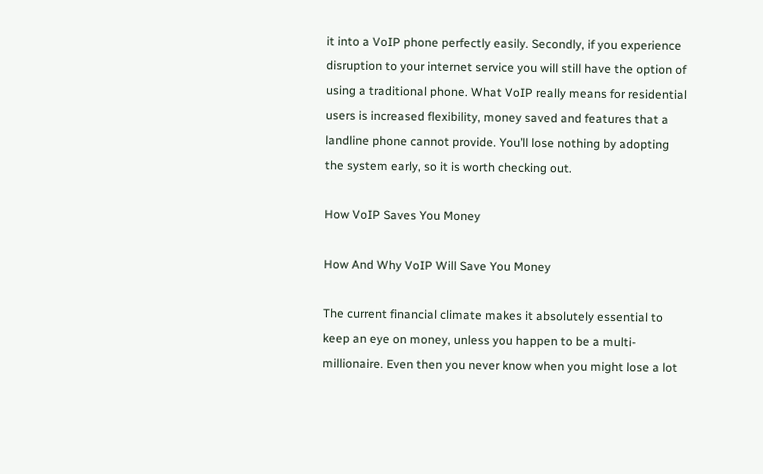it into a VoIP phone perfectly easily. Secondly, if you experience disruption to your internet service you will still have the option of using a traditional phone. What VoIP really means for residential users is increased flexibility, money saved and features that a landline phone cannot provide. You’ll lose nothing by adopting the system early, so it is worth checking out.

How VoIP Saves You Money

How And Why VoIP Will Save You Money

The current financial climate makes it absolutely essential to keep an eye on money, unless you happen to be a multi-millionaire. Even then you never know when you might lose a lot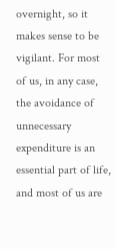overnight, so it makes sense to be vigilant. For most of us, in any case, the avoidance of unnecessary expenditure is an essential part of life, and most of us are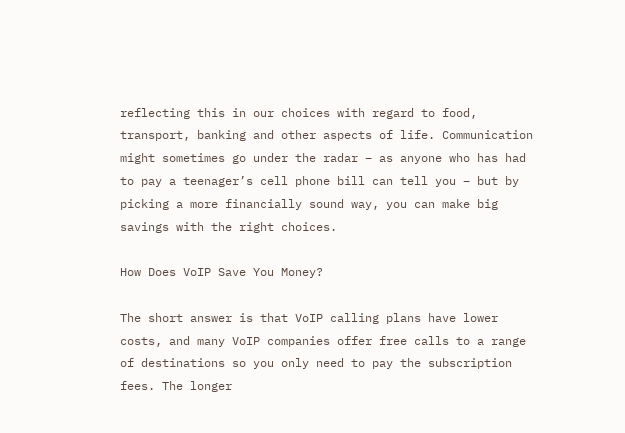reflecting this in our choices with regard to food, transport, banking and other aspects of life. Communication might sometimes go under the radar – as anyone who has had to pay a teenager’s cell phone bill can tell you – but by picking a more financially sound way, you can make big savings with the right choices.

How Does VoIP Save You Money?

The short answer is that VoIP calling plans have lower costs, and many VoIP companies offer free calls to a range of destinations so you only need to pay the subscription fees. The longer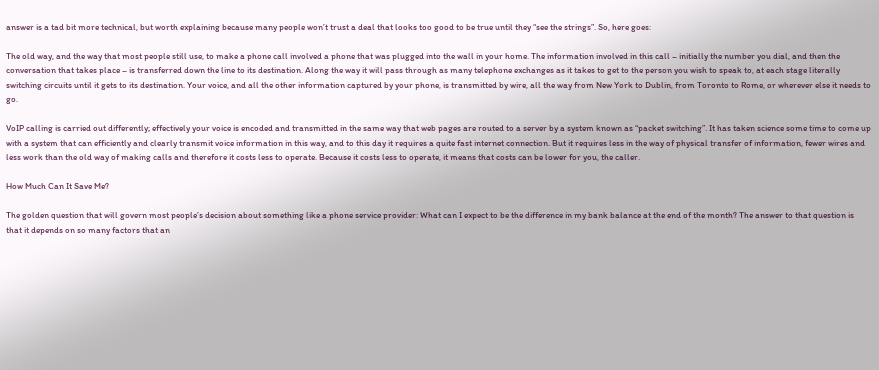answer is a tad bit more technical, but worth explaining because many people won’t trust a deal that looks too good to be true until they “see the strings”. So, here goes:

The old way, and the way that most people still use, to make a phone call involved a phone that was plugged into the wall in your home. The information involved in this call – initially the number you dial, and then the conversation that takes place – is transferred down the line to its destination. Along the way it will pass through as many telephone exchanges as it takes to get to the person you wish to speak to, at each stage literally switching circuits until it gets to its destination. Your voice, and all the other information captured by your phone, is transmitted by wire, all the way from New York to Dublin, from Toronto to Rome, or wherever else it needs to go.

VoIP calling is carried out differently; effectively your voice is encoded and transmitted in the same way that web pages are routed to a server by a system known as “packet switching”. It has taken science some time to come up with a system that can efficiently and clearly transmit voice information in this way, and to this day it requires a quite fast internet connection. But it requires less in the way of physical transfer of information, fewer wires and less work than the old way of making calls and therefore it costs less to operate. Because it costs less to operate, it means that costs can be lower for you, the caller.

How Much Can It Save Me?

The golden question that will govern most people’s decision about something like a phone service provider: What can I expect to be the difference in my bank balance at the end of the month? The answer to that question is that it depends on so many factors that an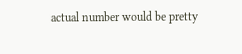actual number would be pretty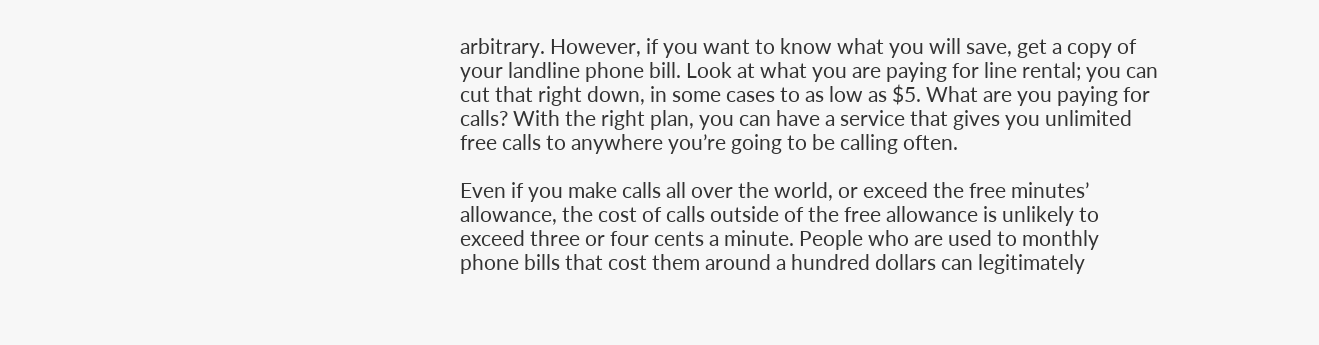arbitrary. However, if you want to know what you will save, get a copy of your landline phone bill. Look at what you are paying for line rental; you can cut that right down, in some cases to as low as $5. What are you paying for calls? With the right plan, you can have a service that gives you unlimited free calls to anywhere you’re going to be calling often.

Even if you make calls all over the world, or exceed the free minutes’ allowance, the cost of calls outside of the free allowance is unlikely to exceed three or four cents a minute. People who are used to monthly phone bills that cost them around a hundred dollars can legitimately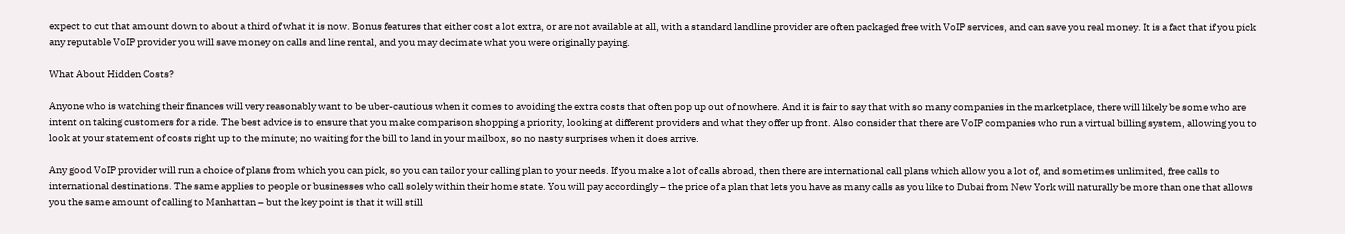expect to cut that amount down to about a third of what it is now. Bonus features that either cost a lot extra, or are not available at all, with a standard landline provider are often packaged free with VoIP services, and can save you real money. It is a fact that if you pick any reputable VoIP provider you will save money on calls and line rental, and you may decimate what you were originally paying.

What About Hidden Costs?

Anyone who is watching their finances will very reasonably want to be uber-cautious when it comes to avoiding the extra costs that often pop up out of nowhere. And it is fair to say that with so many companies in the marketplace, there will likely be some who are intent on taking customers for a ride. The best advice is to ensure that you make comparison shopping a priority, looking at different providers and what they offer up front. Also consider that there are VoIP companies who run a virtual billing system, allowing you to look at your statement of costs right up to the minute; no waiting for the bill to land in your mailbox, so no nasty surprises when it does arrive.

Any good VoIP provider will run a choice of plans from which you can pick, so you can tailor your calling plan to your needs. If you make a lot of calls abroad, then there are international call plans which allow you a lot of, and sometimes unlimited, free calls to international destinations. The same applies to people or businesses who call solely within their home state. You will pay accordingly – the price of a plan that lets you have as many calls as you like to Dubai from New York will naturally be more than one that allows you the same amount of calling to Manhattan – but the key point is that it will still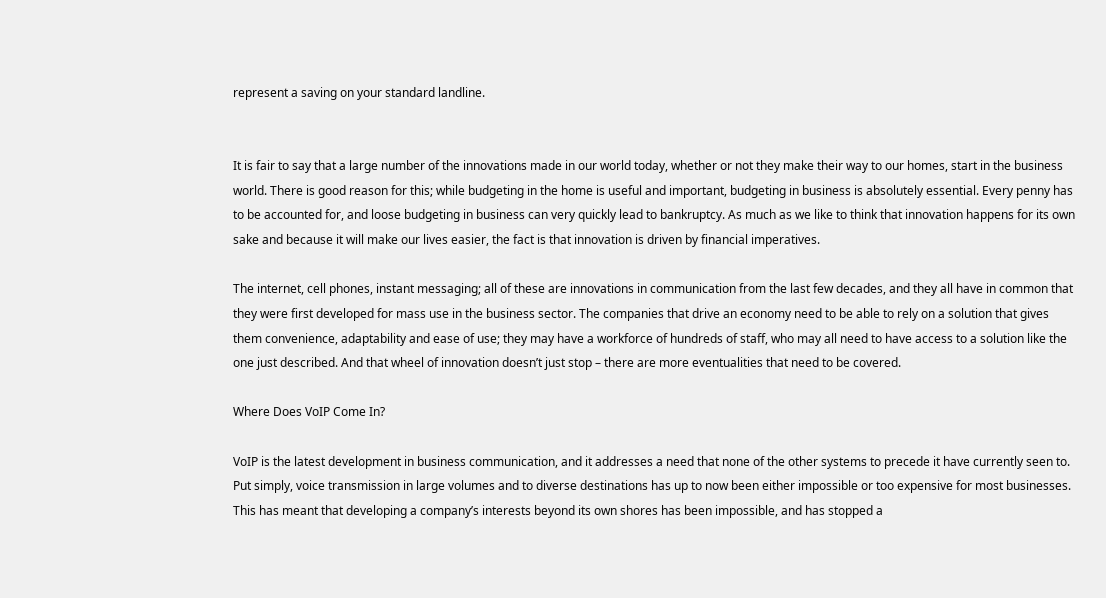represent a saving on your standard landline.


It is fair to say that a large number of the innovations made in our world today, whether or not they make their way to our homes, start in the business world. There is good reason for this; while budgeting in the home is useful and important, budgeting in business is absolutely essential. Every penny has to be accounted for, and loose budgeting in business can very quickly lead to bankruptcy. As much as we like to think that innovation happens for its own sake and because it will make our lives easier, the fact is that innovation is driven by financial imperatives.

The internet, cell phones, instant messaging; all of these are innovations in communication from the last few decades, and they all have in common that they were first developed for mass use in the business sector. The companies that drive an economy need to be able to rely on a solution that gives them convenience, adaptability and ease of use; they may have a workforce of hundreds of staff, who may all need to have access to a solution like the one just described. And that wheel of innovation doesn’t just stop – there are more eventualities that need to be covered.

Where Does VoIP Come In?

VoIP is the latest development in business communication, and it addresses a need that none of the other systems to precede it have currently seen to. Put simply, voice transmission in large volumes and to diverse destinations has up to now been either impossible or too expensive for most businesses. This has meant that developing a company’s interests beyond its own shores has been impossible, and has stopped a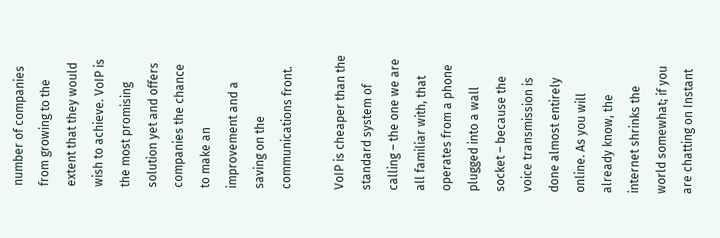number of companies from growing to the extent that they would wish to achieve. VoIP is the most promising solution yet and offers companies the chance to make an improvement and a saving on the communications front.

VoIP is cheaper than the standard system of calling – the one we are all familiar with, that operates from a phone plugged into a wall socket – because the voice transmission is done almost entirely online. As you will already know, the internet shrinks the world somewhat; if you are chatting on Instant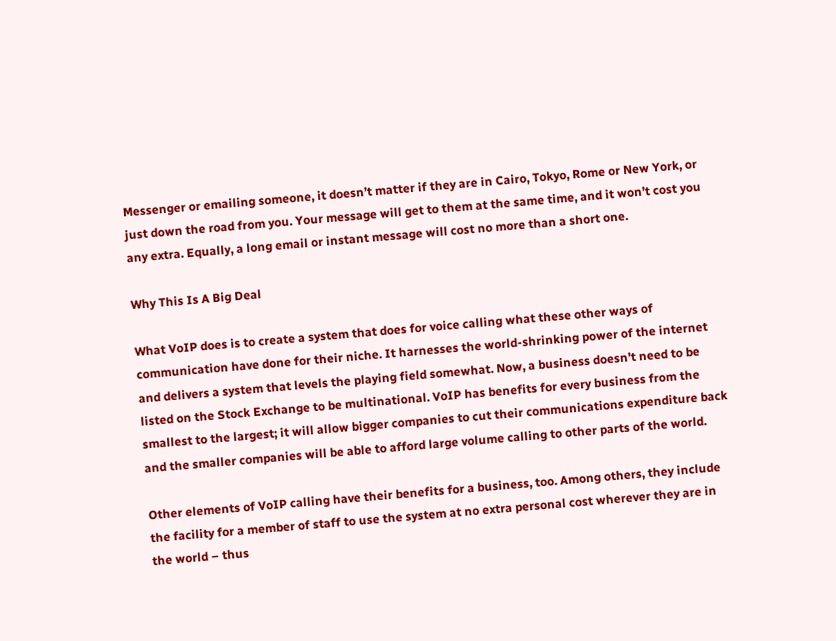Messenger or emailing someone, it doesn’t matter if they are in Cairo, Tokyo, Rome or New York, or just down the road from you. Your message will get to them at the same time, and it won’t cost you any extra. Equally, a long email or instant message will cost no more than a short one.

Why This Is A Big Deal

What VoIP does is to create a system that does for voice calling what these other ways of communication have done for their niche. It harnesses the world-shrinking power of the internet and delivers a system that levels the playing field somewhat. Now, a business doesn’t need to be listed on the Stock Exchange to be multinational. VoIP has benefits for every business from the smallest to the largest; it will allow bigger companies to cut their communications expenditure back and the smaller companies will be able to afford large volume calling to other parts of the world.

Other elements of VoIP calling have their benefits for a business, too. Among others, they include the facility for a member of staff to use the system at no extra personal cost wherever they are in the world – thus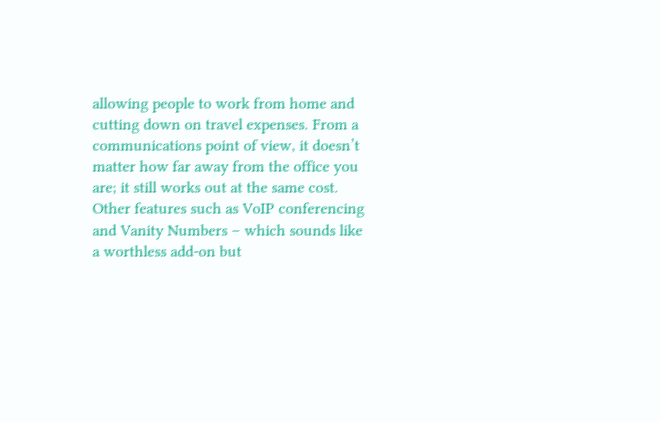allowing people to work from home and cutting down on travel expenses. From a communications point of view, it doesn’t matter how far away from the office you are; it still works out at the same cost. Other features such as VoIP conferencing and Vanity Numbers – which sounds like a worthless add-on but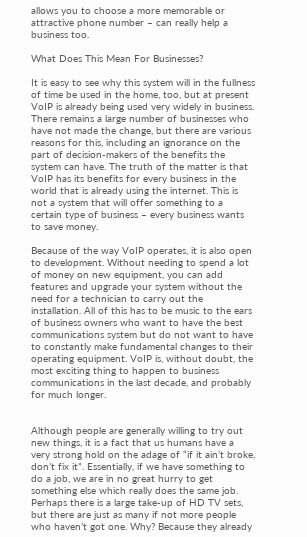allows you to choose a more memorable or attractive phone number – can really help a business too.

What Does This Mean For Businesses?

It is easy to see why this system will in the fullness of time be used in the home, too, but at present VoIP is already being used very widely in business. There remains a large number of businesses who have not made the change, but there are various reasons for this, including an ignorance on the part of decision-makers of the benefits the system can have. The truth of the matter is that VoIP has its benefits for every business in the world that is already using the internet. This is not a system that will offer something to a certain type of business – every business wants to save money.

Because of the way VoIP operates, it is also open to development. Without needing to spend a lot of money on new equipment, you can add features and upgrade your system without the need for a technician to carry out the installation. All of this has to be music to the ears of business owners who want to have the best communications system but do not want to have to constantly make fundamental changes to their operating equipment. VoIP is, without doubt, the most exciting thing to happen to business communications in the last decade, and probably for much longer.


Although people are generally willing to try out new things, it is a fact that us humans have a very strong hold on the adage of “if it ain’t broke, don’t fix it”. Essentially, if we have something to do a job, we are in no great hurry to get something else which really does the same job. Perhaps there is a large take-up of HD TV sets, but there are just as many if not more people who haven’t got one. Why? Because they already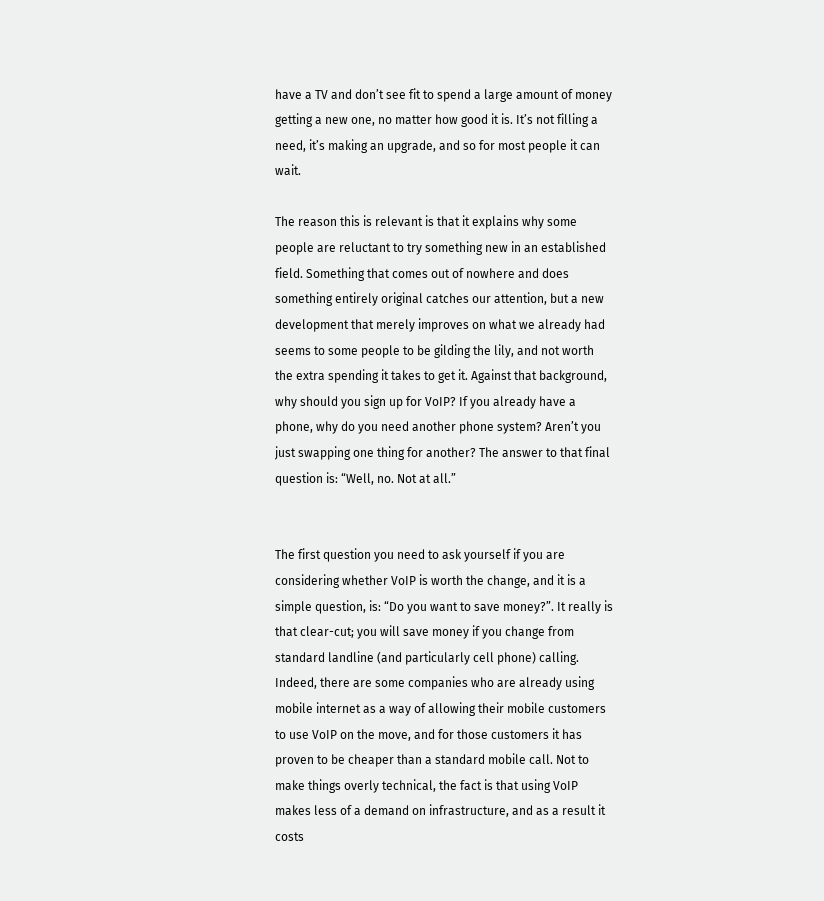have a TV and don’t see fit to spend a large amount of money getting a new one, no matter how good it is. It’s not filling a need, it’s making an upgrade, and so for most people it can wait.

The reason this is relevant is that it explains why some people are reluctant to try something new in an established field. Something that comes out of nowhere and does something entirely original catches our attention, but a new development that merely improves on what we already had seems to some people to be gilding the lily, and not worth the extra spending it takes to get it. Against that background, why should you sign up for VoIP? If you already have a phone, why do you need another phone system? Aren’t you just swapping one thing for another? The answer to that final question is: “Well, no. Not at all.”


The first question you need to ask yourself if you are considering whether VoIP is worth the change, and it is a simple question, is: “Do you want to save money?”. It really is that clear-cut; you will save money if you change from standard landline (and particularly cell phone) calling. Indeed, there are some companies who are already using mobile internet as a way of allowing their mobile customers to use VoIP on the move, and for those customers it has proven to be cheaper than a standard mobile call. Not to make things overly technical, the fact is that using VoIP makes less of a demand on infrastructure, and as a result it costs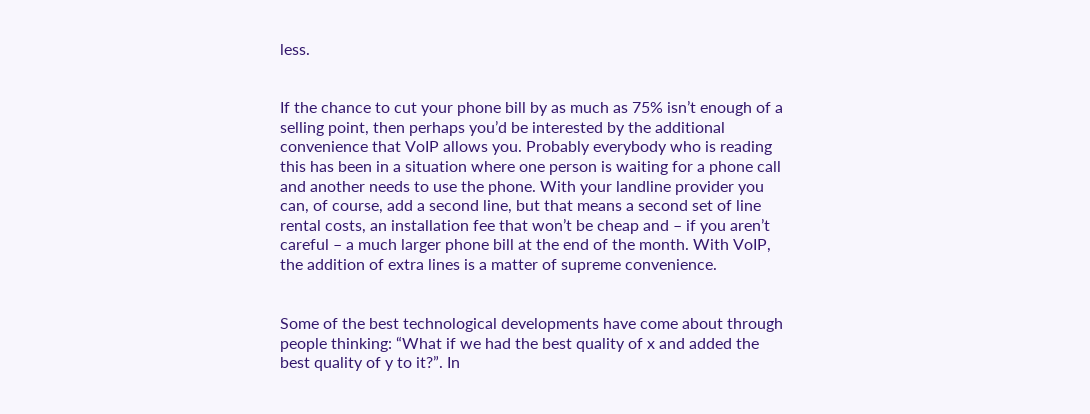less.


If the chance to cut your phone bill by as much as 75% isn’t enough of a selling point, then perhaps you’d be interested by the additional convenience that VoIP allows you. Probably everybody who is reading this has been in a situation where one person is waiting for a phone call and another needs to use the phone. With your landline provider you can, of course, add a second line, but that means a second set of line rental costs, an installation fee that won’t be cheap and – if you aren’t careful – a much larger phone bill at the end of the month. With VoIP, the addition of extra lines is a matter of supreme convenience.


Some of the best technological developments have come about through people thinking: “What if we had the best quality of x and added the best quality of y to it?”. In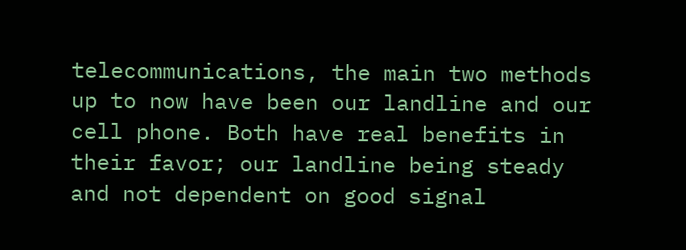telecommunications, the main two methods up to now have been our landline and our cell phone. Both have real benefits in their favor; our landline being steady and not dependent on good signal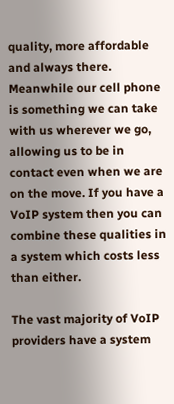quality, more affordable and always there. Meanwhile our cell phone is something we can take with us wherever we go, allowing us to be in contact even when we are on the move. If you have a VoIP system then you can combine these qualities in a system which costs less than either.

The vast majority of VoIP providers have a system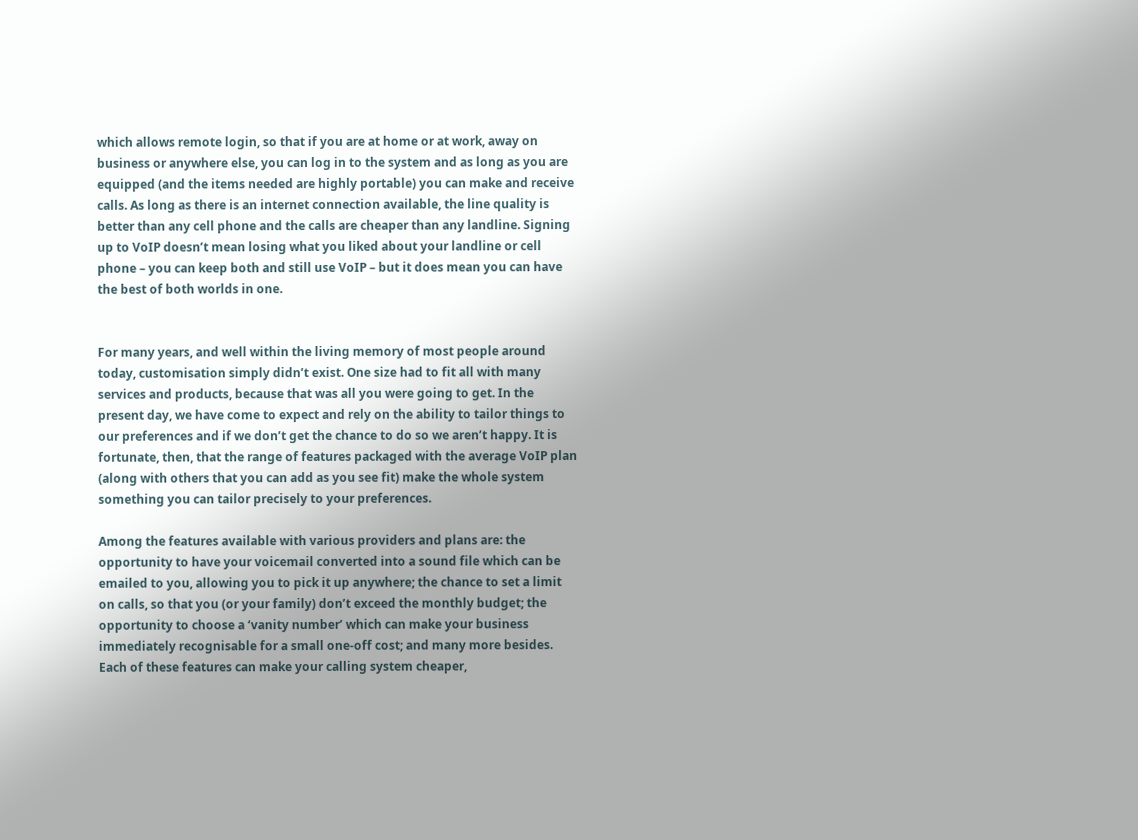which allows remote login, so that if you are at home or at work, away on business or anywhere else, you can log in to the system and as long as you are equipped (and the items needed are highly portable) you can make and receive calls. As long as there is an internet connection available, the line quality is better than any cell phone and the calls are cheaper than any landline. Signing up to VoIP doesn’t mean losing what you liked about your landline or cell phone – you can keep both and still use VoIP – but it does mean you can have the best of both worlds in one.


For many years, and well within the living memory of most people around today, customisation simply didn’t exist. One size had to fit all with many services and products, because that was all you were going to get. In the present day, we have come to expect and rely on the ability to tailor things to our preferences and if we don’t get the chance to do so we aren’t happy. It is fortunate, then, that the range of features packaged with the average VoIP plan (along with others that you can add as you see fit) make the whole system something you can tailor precisely to your preferences.

Among the features available with various providers and plans are: the opportunity to have your voicemail converted into a sound file which can be emailed to you, allowing you to pick it up anywhere; the chance to set a limit on calls, so that you (or your family) don’t exceed the monthly budget; the opportunity to choose a ‘vanity number’ which can make your business immediately recognisable for a small one-off cost; and many more besides. Each of these features can make your calling system cheaper,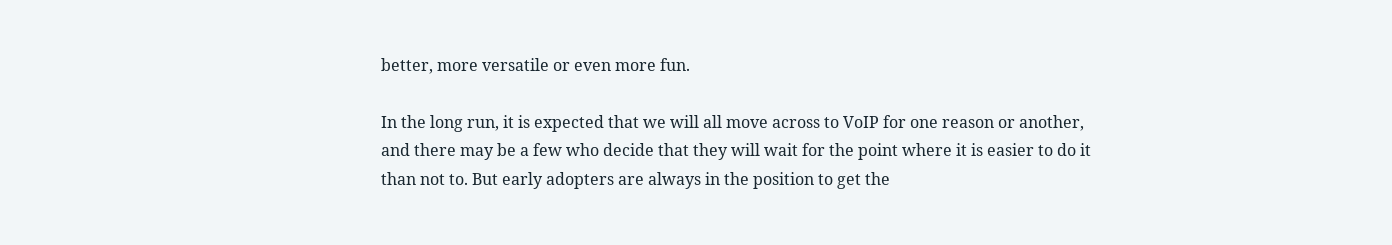better, more versatile or even more fun.

In the long run, it is expected that we will all move across to VoIP for one reason or another, and there may be a few who decide that they will wait for the point where it is easier to do it than not to. But early adopters are always in the position to get the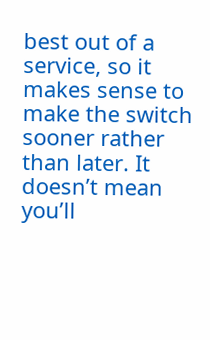best out of a service, so it makes sense to make the switch sooner rather than later. It doesn’t mean you’ll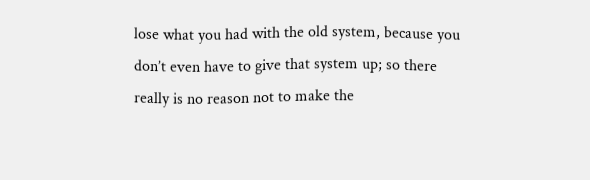lose what you had with the old system, because you don’t even have to give that system up; so there really is no reason not to make the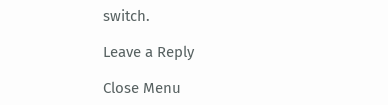switch.

Leave a Reply

Close Menu